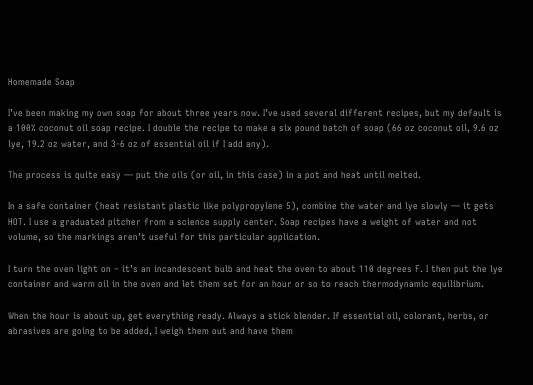Homemade Soap

I’ve been making my own soap for about three years now. I’ve used several different recipes, but my default is a 100% coconut oil soap recipe. I double the recipe to make a six pound batch of soap (66 oz coconut oil, 9.6 oz lye, 19.2 oz water, and 3-6 oz of essential oil if I add any).

The process is quite easy — put the oils (or oil, in this case) in a pot and heat until melted.

In a safe container (heat resistant plastic like polypropylene 5), combine the water and lye slowly — it gets HOT. I use a graduated pitcher from a science supply center. Soap recipes have a weight of water and not volume, so the markings aren’t useful for this particular application.

I turn the oven light on – it’s an incandescent bulb and heat the oven to about 110 degrees F. I then put the lye container and warm oil in the oven and let them set for an hour or so to reach thermodynamic equilibrium.

When the hour is about up, get everything ready. Always a stick blender. If essential oil, colorant, herbs, or abrasives are going to be added, I weigh them out and have them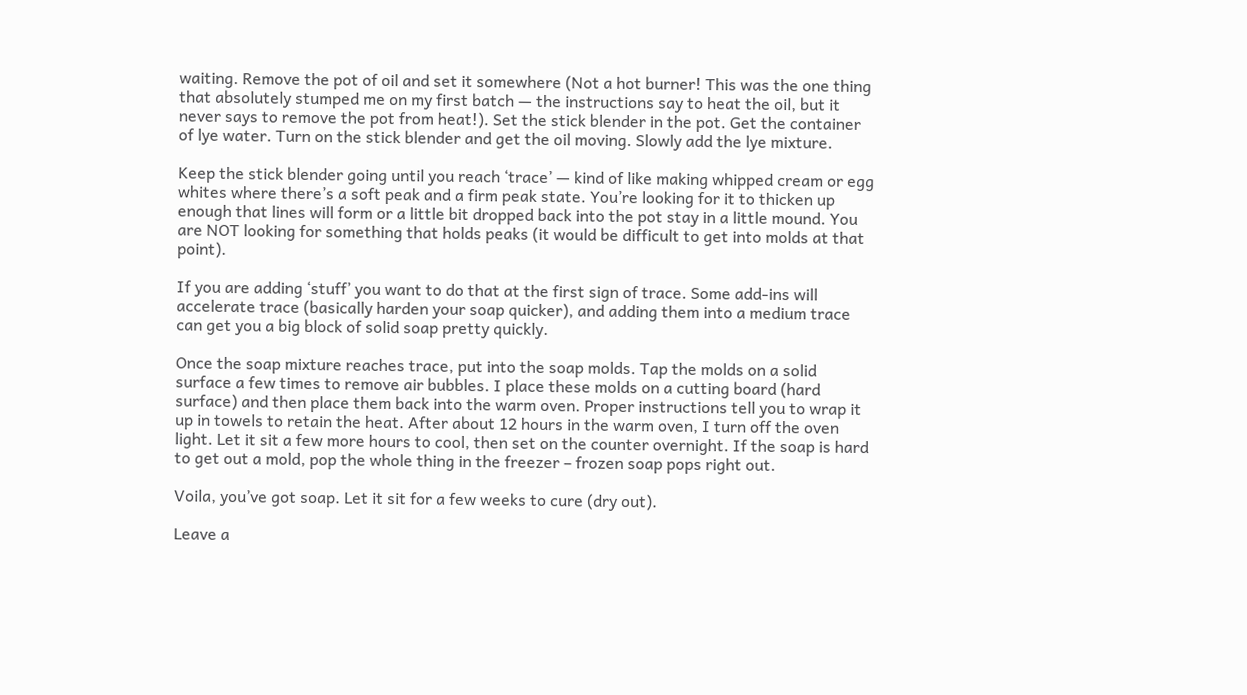waiting. Remove the pot of oil and set it somewhere (Not a hot burner! This was the one thing that absolutely stumped me on my first batch — the instructions say to heat the oil, but it never says to remove the pot from heat!). Set the stick blender in the pot. Get the container of lye water. Turn on the stick blender and get the oil moving. Slowly add the lye mixture.

Keep the stick blender going until you reach ‘trace’ — kind of like making whipped cream or egg whites where there’s a soft peak and a firm peak state. You’re looking for it to thicken up enough that lines will form or a little bit dropped back into the pot stay in a little mound. You are NOT looking for something that holds peaks (it would be difficult to get into molds at that point).

If you are adding ‘stuff’ you want to do that at the first sign of trace. Some add-ins will accelerate trace (basically harden your soap quicker), and adding them into a medium trace can get you a big block of solid soap pretty quickly.

Once the soap mixture reaches trace, put into the soap molds. Tap the molds on a solid surface a few times to remove air bubbles. I place these molds on a cutting board (hard surface) and then place them back into the warm oven. Proper instructions tell you to wrap it up in towels to retain the heat. After about 12 hours in the warm oven, I turn off the oven light. Let it sit a few more hours to cool, then set on the counter overnight. If the soap is hard to get out a mold, pop the whole thing in the freezer – frozen soap pops right out.

Voila, you’ve got soap. Let it sit for a few weeks to cure (dry out).

Leave a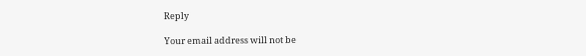Reply

Your email address will not be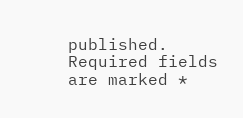published. Required fields are marked *